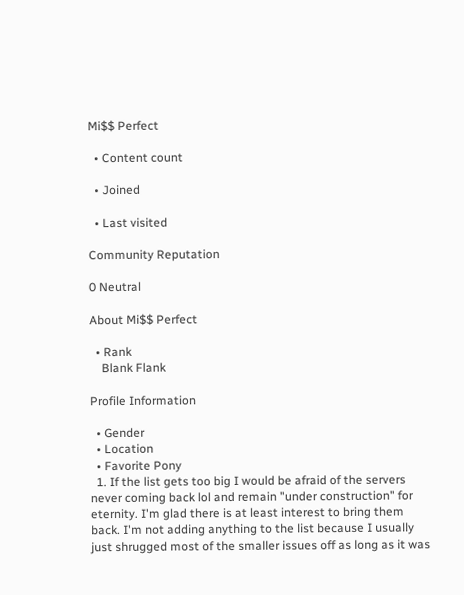Mi$$ Perfect

  • Content count

  • Joined

  • Last visited

Community Reputation

0 Neutral

About Mi$$ Perfect

  • Rank
    Blank Flank

Profile Information

  • Gender
  • Location
  • Favorite Pony
  1. If the list gets too big I would be afraid of the servers never coming back lol and remain "under construction" for eternity. I'm glad there is at least interest to bring them back. I'm not adding anything to the list because I usually just shrugged most of the smaller issues off as long as it was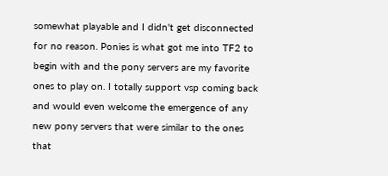somewhat playable and I didn't get disconnected for no reason. Ponies is what got me into TF2 to begin with and the pony servers are my favorite ones to play on. I totally support vsp coming back and would even welcome the emergence of any new pony servers that were similar to the ones that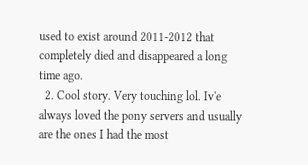used to exist around 2011-2012 that completely died and disappeared a long time ago.
  2. Cool story. Very touching lol. Iv'e always loved the pony servers and usually are the ones I had the most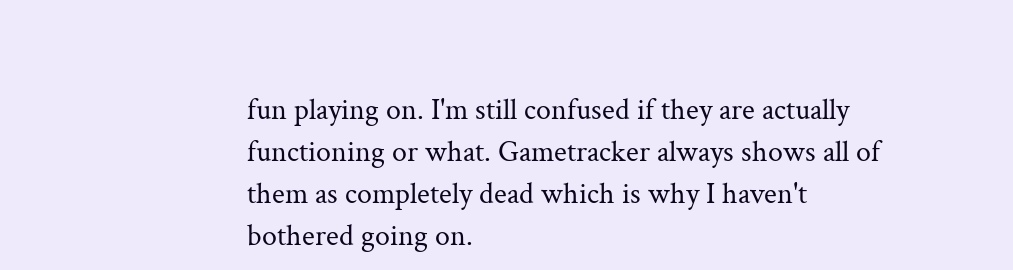fun playing on. I'm still confused if they are actually functioning or what. Gametracker always shows all of them as completely dead which is why I haven't bothered going on.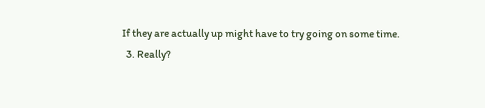If they are actually up might have to try going on some time.
  3. Really?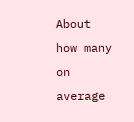About how many on average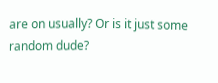are on usually? Or is it just some random dude?